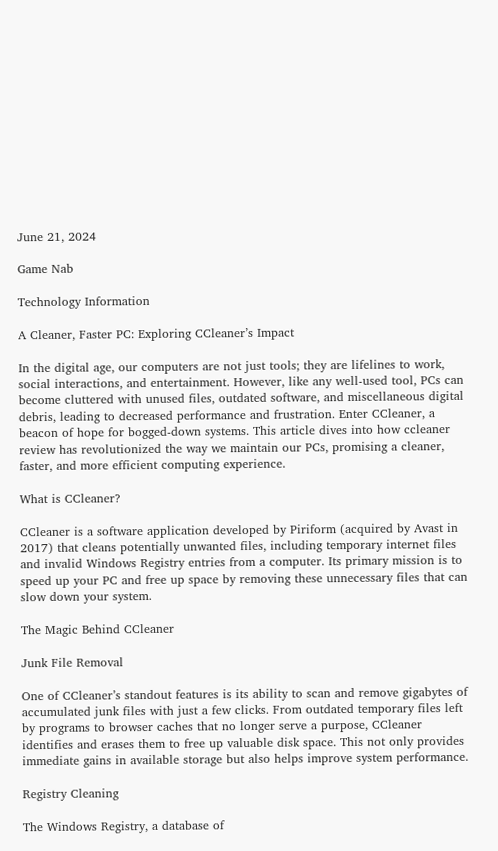June 21, 2024

Game Nab

Technology Information

A Cleaner, Faster PC: Exploring CCleaner’s Impact

In the digital age, our computers are not just tools; they are lifelines to work, social interactions, and entertainment. However, like any well-used tool, PCs can become cluttered with unused files, outdated software, and miscellaneous digital debris, leading to decreased performance and frustration. Enter CCleaner, a beacon of hope for bogged-down systems. This article dives into how ccleaner review has revolutionized the way we maintain our PCs, promising a cleaner, faster, and more efficient computing experience.

What is CCleaner?

CCleaner is a software application developed by Piriform (acquired by Avast in 2017) that cleans potentially unwanted files, including temporary internet files and invalid Windows Registry entries from a computer. Its primary mission is to speed up your PC and free up space by removing these unnecessary files that can slow down your system.

The Magic Behind CCleaner

Junk File Removal

One of CCleaner’s standout features is its ability to scan and remove gigabytes of accumulated junk files with just a few clicks. From outdated temporary files left by programs to browser caches that no longer serve a purpose, CCleaner identifies and erases them to free up valuable disk space. This not only provides immediate gains in available storage but also helps improve system performance.

Registry Cleaning

The Windows Registry, a database of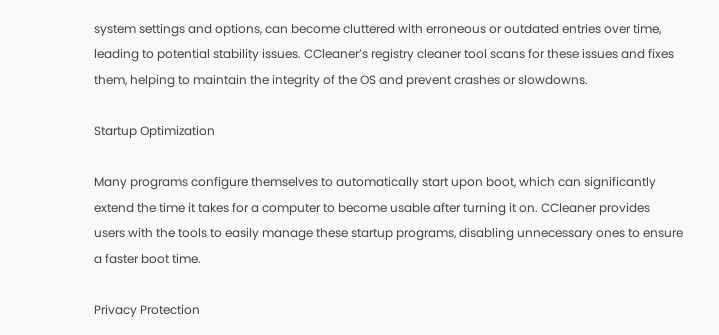system settings and options, can become cluttered with erroneous or outdated entries over time, leading to potential stability issues. CCleaner’s registry cleaner tool scans for these issues and fixes them, helping to maintain the integrity of the OS and prevent crashes or slowdowns.

Startup Optimization

Many programs configure themselves to automatically start upon boot, which can significantly extend the time it takes for a computer to become usable after turning it on. CCleaner provides users with the tools to easily manage these startup programs, disabling unnecessary ones to ensure a faster boot time.

Privacy Protection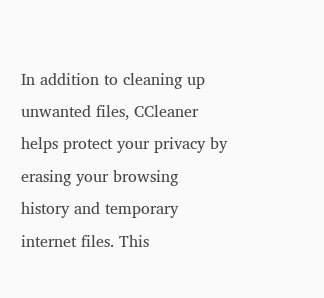In addition to cleaning up unwanted files, CCleaner helps protect your privacy by erasing your browsing history and temporary internet files. This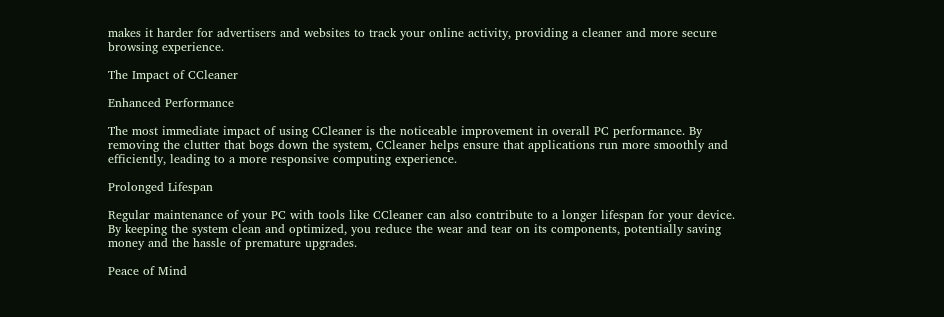makes it harder for advertisers and websites to track your online activity, providing a cleaner and more secure browsing experience.

The Impact of CCleaner

Enhanced Performance

The most immediate impact of using CCleaner is the noticeable improvement in overall PC performance. By removing the clutter that bogs down the system, CCleaner helps ensure that applications run more smoothly and efficiently, leading to a more responsive computing experience.

Prolonged Lifespan

Regular maintenance of your PC with tools like CCleaner can also contribute to a longer lifespan for your device. By keeping the system clean and optimized, you reduce the wear and tear on its components, potentially saving money and the hassle of premature upgrades.

Peace of Mind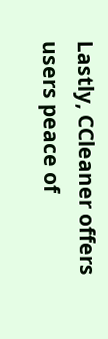Lastly, CCleaner offers users peace of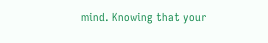mind. Knowing that your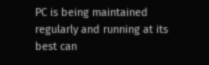PC is being maintained regularly and running at its best can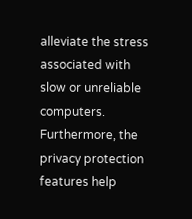alleviate the stress associated with slow or unreliable computers. Furthermore, the privacy protection features help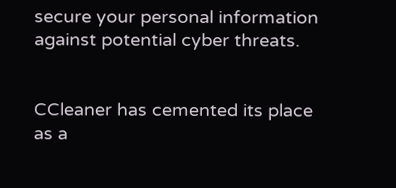secure your personal information against potential cyber threats.


CCleaner has cemented its place as a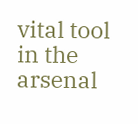vital tool in the arsenal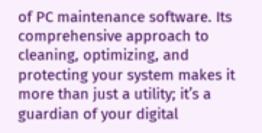of PC maintenance software. Its comprehensive approach to cleaning, optimizing, and protecting your system makes it more than just a utility; it’s a guardian of your digital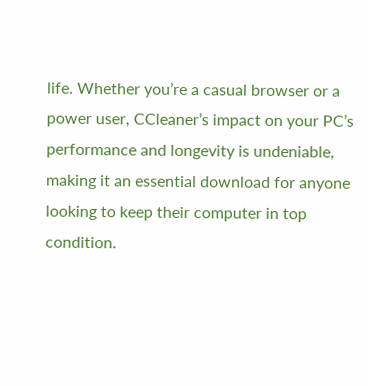life. Whether you’re a casual browser or a power user, CCleaner’s impact on your PC’s performance and longevity is undeniable, making it an essential download for anyone looking to keep their computer in top condition.